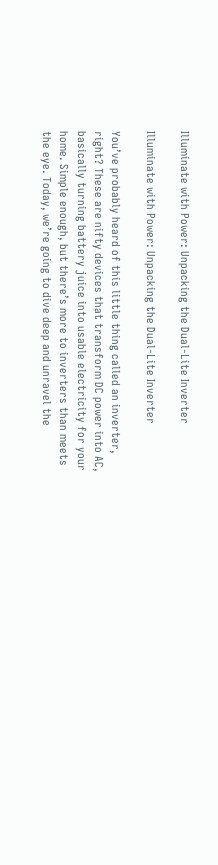Illuminate with Power: Unpacking the Dual-Lite Inverter

Illuminate with Power: Unpacking the Dual-Lite Inverter

You’ve probably heard of this little thing called an inverter, right? These are nifty devices that transform DC power into AC, basically turning battery juice into usable electricity for your home. Simple enough, but there’s more to inverters than meets the eye. Today, we’re going to dive deep and unravel the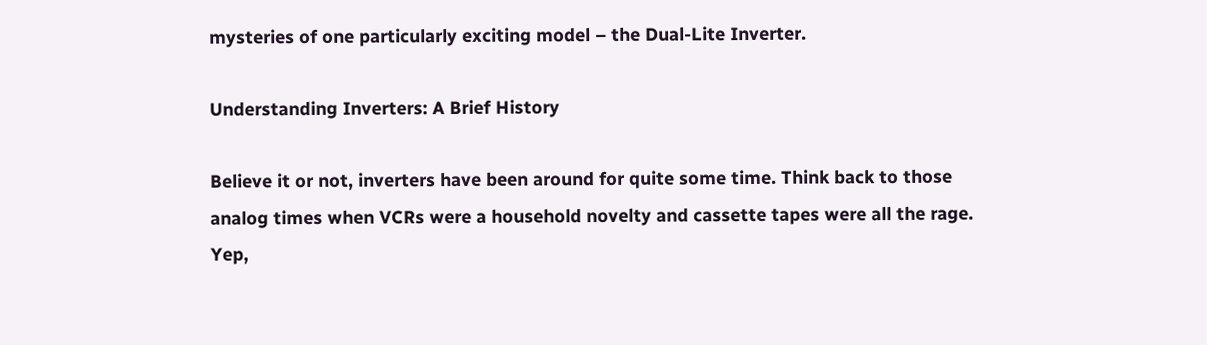mysteries of one particularly exciting model – the Dual-Lite Inverter.

Understanding Inverters: A Brief History

Believe it or not, inverters have been around for quite some time. Think back to those analog times when VCRs were a household novelty and cassette tapes were all the rage. Yep,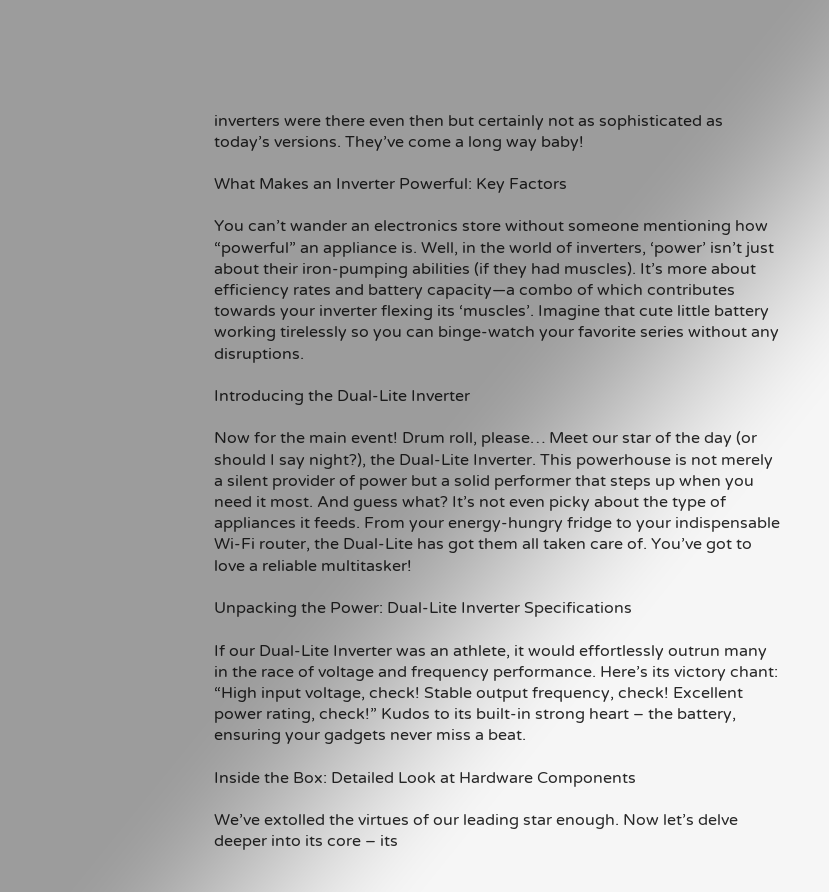inverters were there even then but certainly not as sophisticated as today’s versions. They’ve come a long way baby!

What Makes an Inverter Powerful: Key Factors

You can’t wander an electronics store without someone mentioning how “powerful” an appliance is. Well, in the world of inverters, ‘power’ isn’t just about their iron-pumping abilities (if they had muscles). It’s more about efficiency rates and battery capacity—a combo of which contributes towards your inverter flexing its ‘muscles’. Imagine that cute little battery working tirelessly so you can binge-watch your favorite series without any disruptions.

Introducing the Dual-Lite Inverter

Now for the main event! Drum roll, please… Meet our star of the day (or should I say night?), the Dual-Lite Inverter. This powerhouse is not merely a silent provider of power but a solid performer that steps up when you need it most. And guess what? It’s not even picky about the type of appliances it feeds. From your energy-hungry fridge to your indispensable Wi-Fi router, the Dual-Lite has got them all taken care of. You’ve got to love a reliable multitasker!

Unpacking the Power: Dual-Lite Inverter Specifications

If our Dual-Lite Inverter was an athlete, it would effortlessly outrun many in the race of voltage and frequency performance. Here’s its victory chant: “High input voltage, check! Stable output frequency, check! Excellent power rating, check!” Kudos to its built-in strong heart – the battery, ensuring your gadgets never miss a beat.

Inside the Box: Detailed Look at Hardware Components

We’ve extolled the virtues of our leading star enough. Now let’s delve deeper into its core – its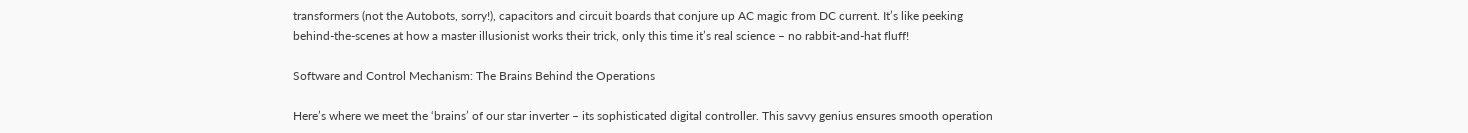transformers (not the Autobots, sorry!), capacitors and circuit boards that conjure up AC magic from DC current. It’s like peeking behind-the-scenes at how a master illusionist works their trick, only this time it’s real science – no rabbit-and-hat fluff!

Software and Control Mechanism: The Brains Behind the Operations

Here’s where we meet the ‘brains’ of our star inverter – its sophisticated digital controller. This savvy genius ensures smooth operation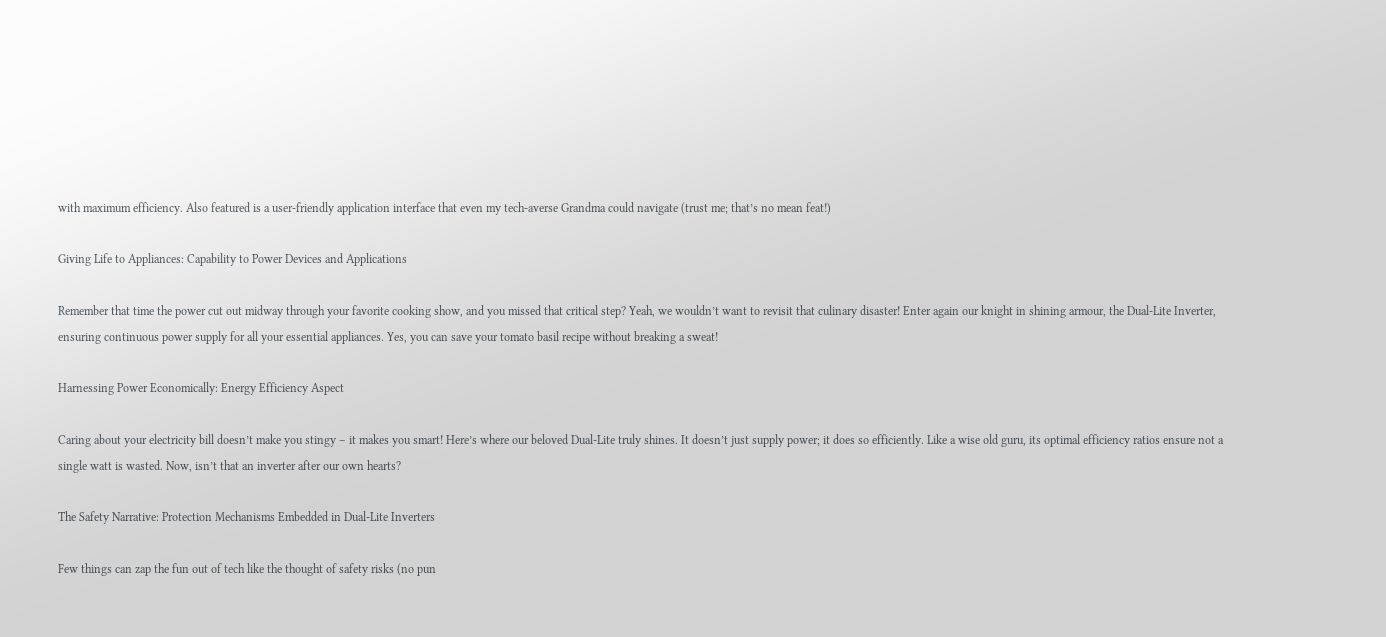with maximum efficiency. Also featured is a user-friendly application interface that even my tech-averse Grandma could navigate (trust me; that’s no mean feat!)

Giving Life to Appliances: Capability to Power Devices and Applications

Remember that time the power cut out midway through your favorite cooking show, and you missed that critical step? Yeah, we wouldn’t want to revisit that culinary disaster! Enter again our knight in shining armour, the Dual-Lite Inverter, ensuring continuous power supply for all your essential appliances. Yes, you can save your tomato basil recipe without breaking a sweat!

Harnessing Power Economically: Energy Efficiency Aspect

Caring about your electricity bill doesn’t make you stingy – it makes you smart! Here’s where our beloved Dual-Lite truly shines. It doesn’t just supply power; it does so efficiently. Like a wise old guru, its optimal efficiency ratios ensure not a single watt is wasted. Now, isn’t that an inverter after our own hearts?

The Safety Narrative: Protection Mechanisms Embedded in Dual-Lite Inverters

Few things can zap the fun out of tech like the thought of safety risks (no pun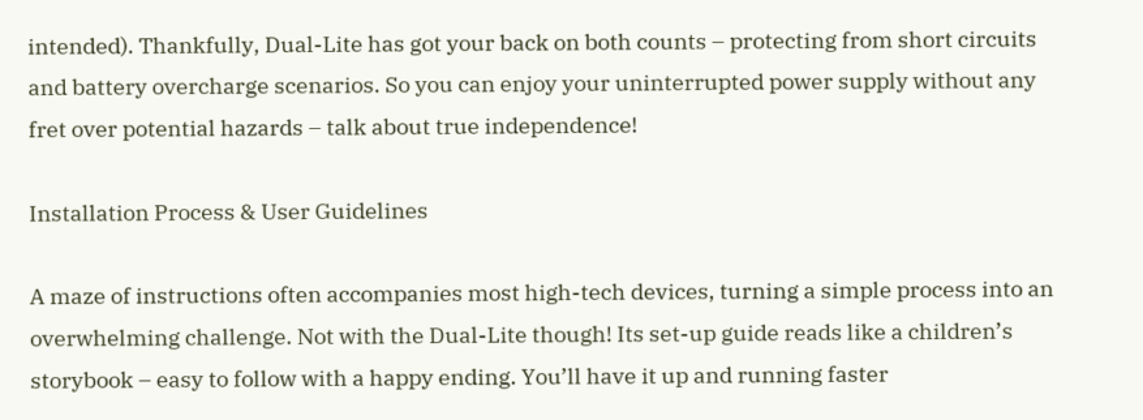intended). Thankfully, Dual-Lite has got your back on both counts – protecting from short circuits and battery overcharge scenarios. So you can enjoy your uninterrupted power supply without any fret over potential hazards – talk about true independence!

Installation Process & User Guidelines

A maze of instructions often accompanies most high-tech devices, turning a simple process into an overwhelming challenge. Not with the Dual-Lite though! Its set-up guide reads like a children’s storybook – easy to follow with a happy ending. You’ll have it up and running faster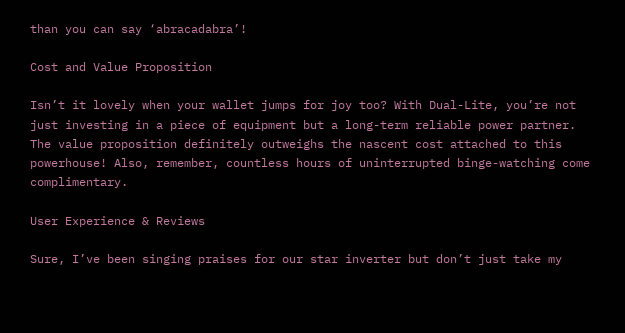than you can say ‘abracadabra’!

Cost and Value Proposition

Isn’t it lovely when your wallet jumps for joy too? With Dual-Lite, you’re not just investing in a piece of equipment but a long-term reliable power partner. The value proposition definitely outweighs the nascent cost attached to this powerhouse! Also, remember, countless hours of uninterrupted binge-watching come complimentary.

User Experience & Reviews

Sure, I’ve been singing praises for our star inverter but don’t just take my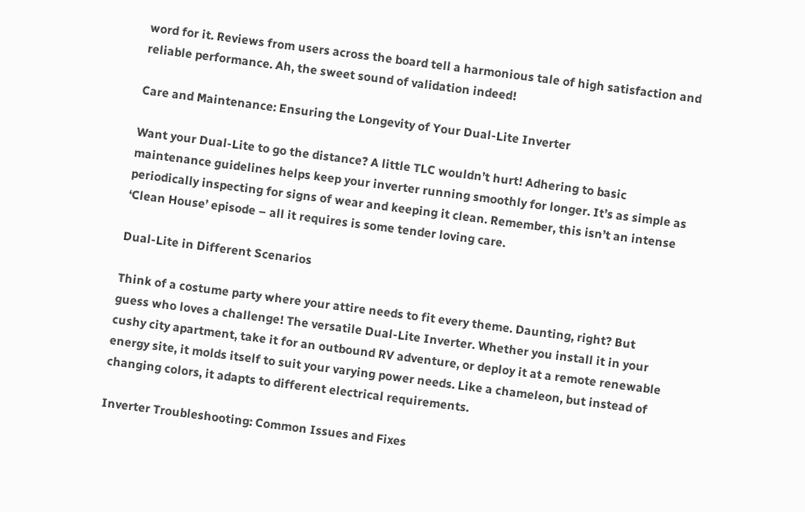word for it. Reviews from users across the board tell a harmonious tale of high satisfaction and reliable performance. Ah, the sweet sound of validation indeed!

Care and Maintenance: Ensuring the Longevity of Your Dual-Lite Inverter

Want your Dual-Lite to go the distance? A little TLC wouldn’t hurt! Adhering to basic maintenance guidelines helps keep your inverter running smoothly for longer. It’s as simple as periodically inspecting for signs of wear and keeping it clean. Remember, this isn’t an intense ‘Clean House’ episode – all it requires is some tender loving care.

Dual-Lite in Different Scenarios

Think of a costume party where your attire needs to fit every theme. Daunting, right? But guess who loves a challenge! The versatile Dual-Lite Inverter. Whether you install it in your cushy city apartment, take it for an outbound RV adventure, or deploy it at a remote renewable energy site, it molds itself to suit your varying power needs. Like a chameleon, but instead of changing colors, it adapts to different electrical requirements.

Inverter Troubleshooting: Common Issues and Fixes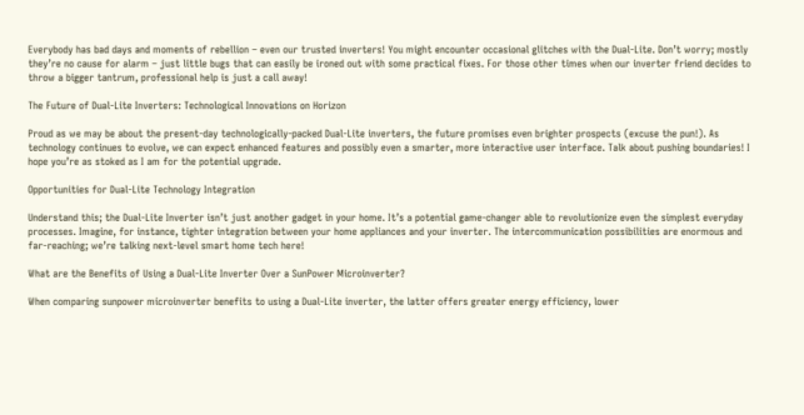Everybody has bad days and moments of rebellion – even our trusted inverters! You might encounter occasional glitches with the Dual-Lite. Don’t worry; mostly they’re no cause for alarm – just little bugs that can easily be ironed out with some practical fixes. For those other times when our inverter friend decides to throw a bigger tantrum, professional help is just a call away!

The Future of Dual-Lite Inverters: Technological Innovations on Horizon

Proud as we may be about the present-day technologically-packed Dual-Lite inverters, the future promises even brighter prospects (excuse the pun!). As technology continues to evolve, we can expect enhanced features and possibly even a smarter, more interactive user interface. Talk about pushing boundaries! I hope you’re as stoked as I am for the potential upgrade.

Opportunities for Dual-Lite Technology Integration

Understand this; the Dual-Lite Inverter isn’t just another gadget in your home. It’s a potential game-changer able to revolutionize even the simplest everyday processes. Imagine, for instance, tighter integration between your home appliances and your inverter. The intercommunication possibilities are enormous and far-reaching; we’re talking next-level smart home tech here!

What are the Benefits of Using a Dual-Lite Inverter Over a SunPower Microinverter?

When comparing sunpower microinverter benefits to using a Dual-Lite inverter, the latter offers greater energy efficiency, lower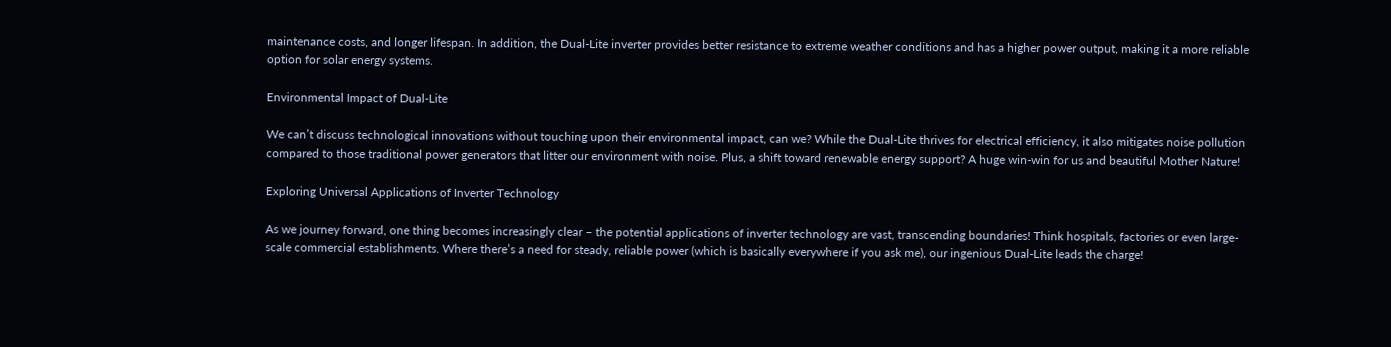maintenance costs, and longer lifespan. In addition, the Dual-Lite inverter provides better resistance to extreme weather conditions and has a higher power output, making it a more reliable option for solar energy systems.

Environmental Impact of Dual-Lite

We can’t discuss technological innovations without touching upon their environmental impact, can we? While the Dual-Lite thrives for electrical efficiency, it also mitigates noise pollution compared to those traditional power generators that litter our environment with noise. Plus, a shift toward renewable energy support? A huge win-win for us and beautiful Mother Nature!

Exploring Universal Applications of Inverter Technology

As we journey forward, one thing becomes increasingly clear – the potential applications of inverter technology are vast, transcending boundaries! Think hospitals, factories or even large-scale commercial establishments. Where there’s a need for steady, reliable power (which is basically everywhere if you ask me), our ingenious Dual-Lite leads the charge!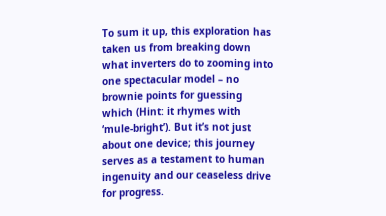To sum it up, this exploration has taken us from breaking down what inverters do to zooming into one spectacular model – no brownie points for guessing which (Hint: it rhymes with ‘mule-bright’). But it’s not just about one device; this journey serves as a testament to human ingenuity and our ceaseless drive for progress.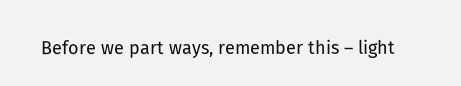Before we part ways, remember this – light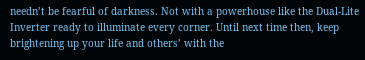needn’t be fearful of darkness. Not with a powerhouse like the Dual-Lite Inverter ready to illuminate every corner. Until next time then, keep brightening up your life and others’ with the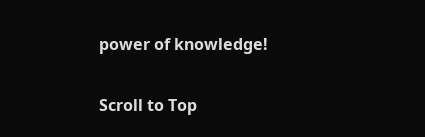power of knowledge!

Scroll to Top